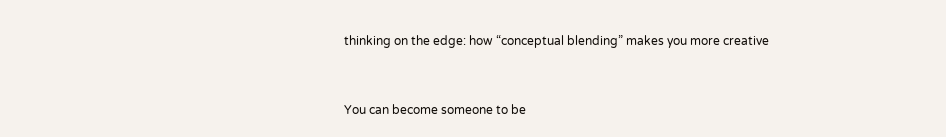thinking on the edge: how “conceptual blending” makes you more creative



You can become someone to be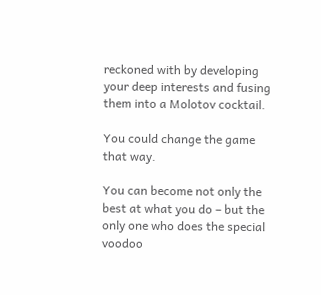reckoned with by developing your deep interests and fusing them into a Molotov cocktail.

You could change the game that way.

You can become not only the best at what you do – but the only one who does the special voodoo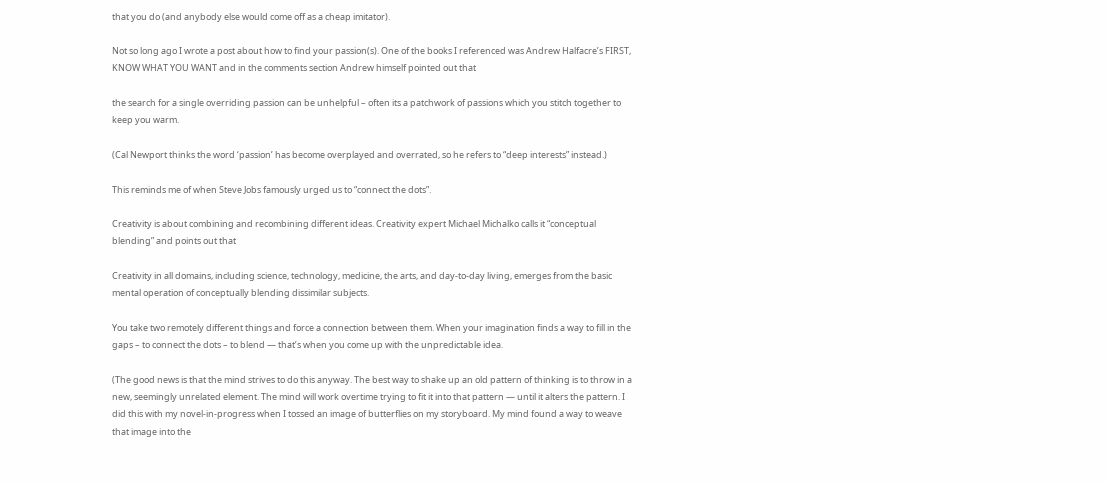that you do (and anybody else would come off as a cheap imitator).

Not so long ago I wrote a post about how to find your passion(s). One of the books I referenced was Andrew Halfacre’s FIRST, KNOW WHAT YOU WANT and in the comments section Andrew himself pointed out that

the search for a single overriding passion can be unhelpful – often its a patchwork of passions which you stitch together to keep you warm.

(Cal Newport thinks the word ‘passion’ has become overplayed and overrated, so he refers to “deep interests” instead.)

This reminds me of when Steve Jobs famously urged us to “connect the dots”.

Creativity is about combining and recombining different ideas. Creativity expert Michael Michalko calls it “conceptual blending” and points out that

Creativity in all domains, including science, technology, medicine, the arts, and day-to-day living, emerges from the basic mental operation of conceptually blending dissimilar subjects.

You take two remotely different things and force a connection between them. When your imagination finds a way to fill in the gaps – to connect the dots – to blend — that’s when you come up with the unpredictable idea.

(The good news is that the mind strives to do this anyway. The best way to shake up an old pattern of thinking is to throw in a new, seemingly unrelated element. The mind will work overtime trying to fit it into that pattern — until it alters the pattern. I did this with my novel-in-progress when I tossed an image of butterflies on my storyboard. My mind found a way to weave that image into the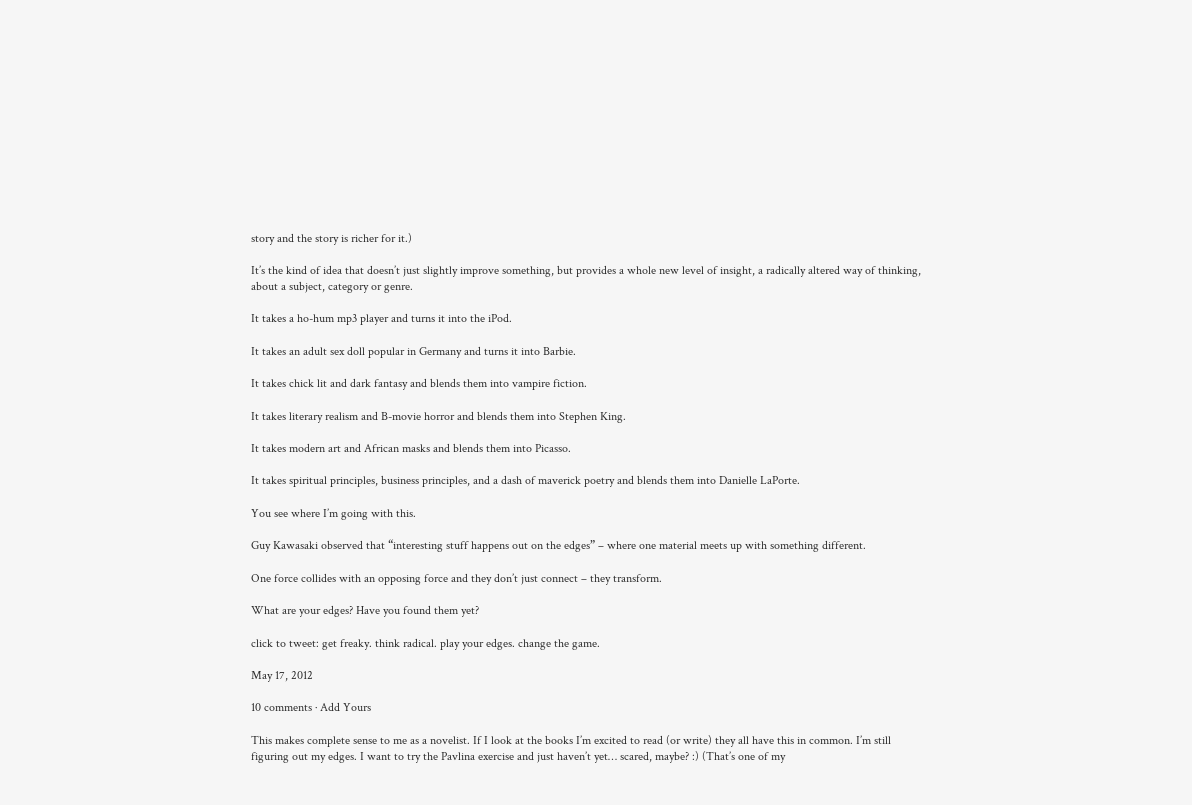story and the story is richer for it.)

It’s the kind of idea that doesn’t just slightly improve something, but provides a whole new level of insight, a radically altered way of thinking, about a subject, category or genre.

It takes a ho-hum mp3 player and turns it into the iPod.

It takes an adult sex doll popular in Germany and turns it into Barbie.

It takes chick lit and dark fantasy and blends them into vampire fiction.

It takes literary realism and B-movie horror and blends them into Stephen King.

It takes modern art and African masks and blends them into Picasso.

It takes spiritual principles, business principles, and a dash of maverick poetry and blends them into Danielle LaPorte.

You see where I’m going with this.

Guy Kawasaki observed that “interesting stuff happens out on the edges” – where one material meets up with something different.

One force collides with an opposing force and they don’t just connect – they transform.

What are your edges? Have you found them yet?

click to tweet: get freaky. think radical. play your edges. change the game.

May 17, 2012

10 comments · Add Yours

This makes complete sense to me as a novelist. If I look at the books I’m excited to read (or write) they all have this in common. I’m still figuring out my edges. I want to try the Pavlina exercise and just haven’t yet… scared, maybe? :) (That’s one of my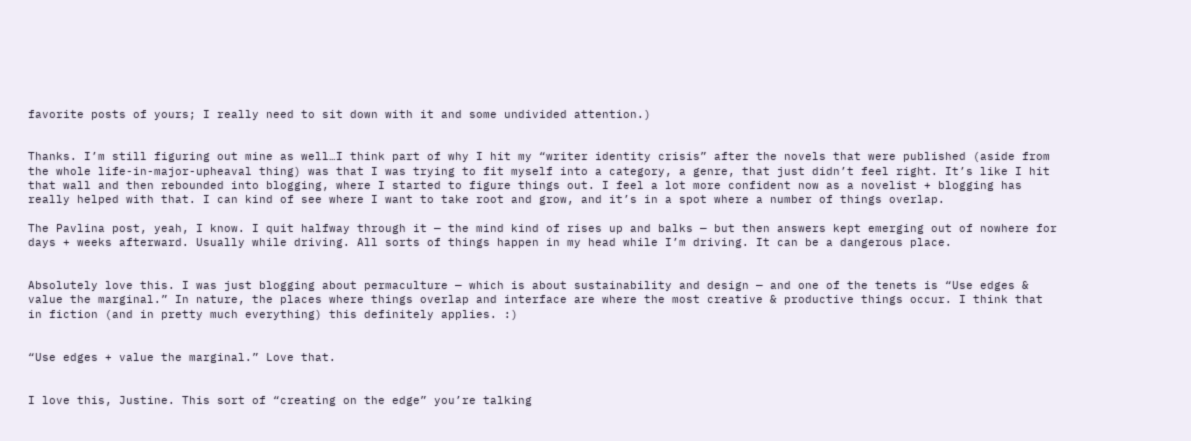favorite posts of yours; I really need to sit down with it and some undivided attention.)


Thanks. I’m still figuring out mine as well…I think part of why I hit my “writer identity crisis” after the novels that were published (aside from the whole life-in-major-upheaval thing) was that I was trying to fit myself into a category, a genre, that just didn’t feel right. It’s like I hit that wall and then rebounded into blogging, where I started to figure things out. I feel a lot more confident now as a novelist + blogging has really helped with that. I can kind of see where I want to take root and grow, and it’s in a spot where a number of things overlap.

The Pavlina post, yeah, I know. I quit halfway through it — the mind kind of rises up and balks — but then answers kept emerging out of nowhere for days + weeks afterward. Usually while driving. All sorts of things happen in my head while I’m driving. It can be a dangerous place.


Absolutely love this. I was just blogging about permaculture — which is about sustainability and design — and one of the tenets is “Use edges & value the marginal.” In nature, the places where things overlap and interface are where the most creative & productive things occur. I think that in fiction (and in pretty much everything) this definitely applies. :)


“Use edges + value the marginal.” Love that.


I love this, Justine. This sort of “creating on the edge” you’re talking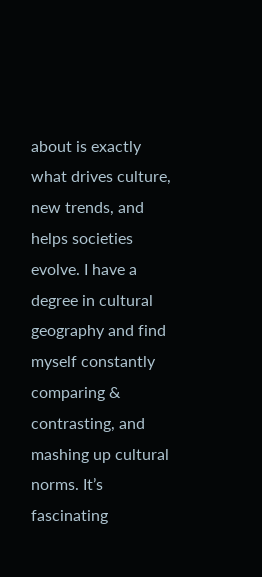about is exactly what drives culture, new trends, and helps societies evolve. I have a degree in cultural geography and find myself constantly comparing & contrasting, and mashing up cultural norms. It’s fascinating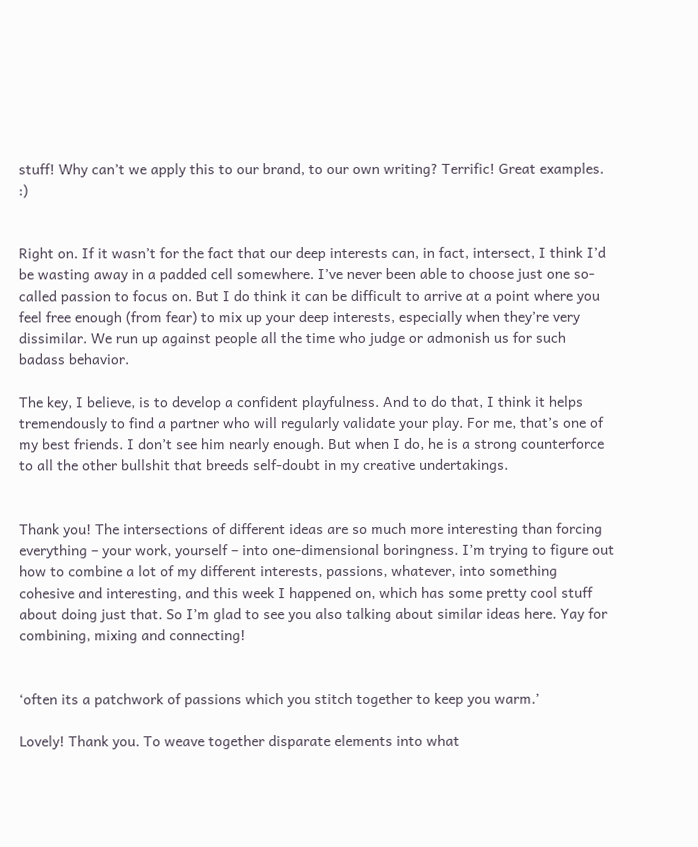stuff! Why can’t we apply this to our brand, to our own writing? Terrific! Great examples. :)


Right on. If it wasn’t for the fact that our deep interests can, in fact, intersect, I think I’d be wasting away in a padded cell somewhere. I’ve never been able to choose just one so-called passion to focus on. But I do think it can be difficult to arrive at a point where you feel free enough (from fear) to mix up your deep interests, especially when they’re very dissimilar. We run up against people all the time who judge or admonish us for such badass behavior.

The key, I believe, is to develop a confident playfulness. And to do that, I think it helps tremendously to find a partner who will regularly validate your play. For me, that’s one of my best friends. I don’t see him nearly enough. But when I do, he is a strong counterforce to all the other bullshit that breeds self-doubt in my creative undertakings.


Thank you! The intersections of different ideas are so much more interesting than forcing everything – your work, yourself – into one-dimensional boringness. I’m trying to figure out how to combine a lot of my different interests, passions, whatever, into something cohesive and interesting, and this week I happened on, which has some pretty cool stuff about doing just that. So I’m glad to see you also talking about similar ideas here. Yay for combining, mixing and connecting!


‘often its a patchwork of passions which you stitch together to keep you warm.’

Lovely! Thank you. To weave together disparate elements into what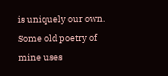is uniquely our own. Some old poetry of mine uses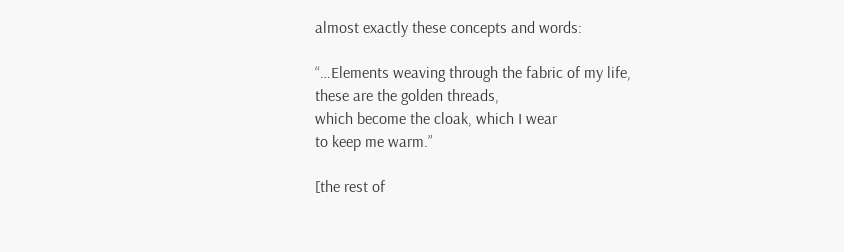almost exactly these concepts and words:

“…Elements weaving through the fabric of my life,
these are the golden threads,
which become the cloak, which I wear
to keep me warm.”

[the rest of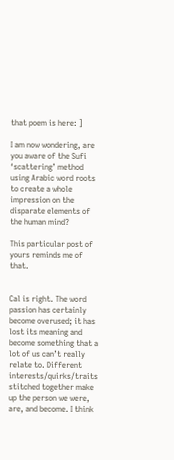that poem is here: ]

I am now wondering, are you aware of the Sufi ‘scattering’ method using Arabic word roots to create a whole impression on the disparate elements of the human mind?

This particular post of yours reminds me of that.


Cal is right. The word passion has certainly become overused; it has lost its meaning and become something that a lot of us can’t really relate to. Different interests/quirks/traits stitched together make up the person we were, are, and become. I think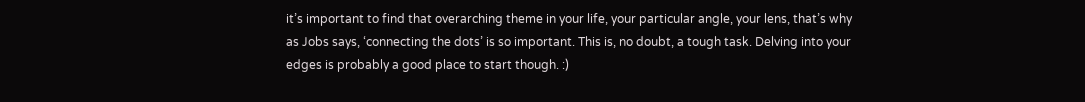it’s important to find that overarching theme in your life, your particular angle, your lens, that’s why as Jobs says, ‘connecting the dots’ is so important. This is, no doubt, a tough task. Delving into your edges is probably a good place to start though. :)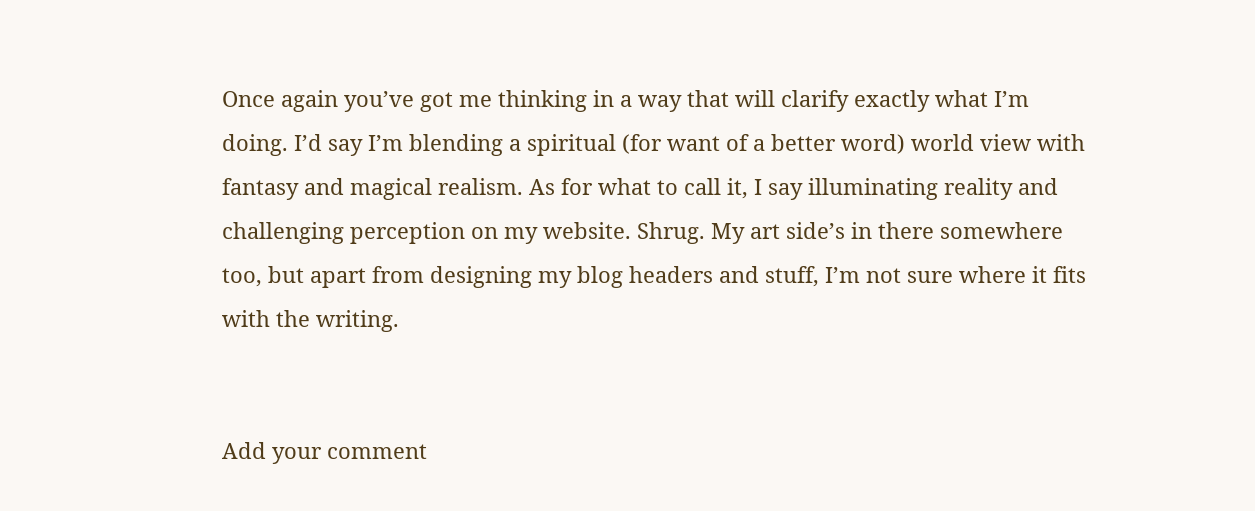Once again you’ve got me thinking in a way that will clarify exactly what I’m doing. I’d say I’m blending a spiritual (for want of a better word) world view with fantasy and magical realism. As for what to call it, I say illuminating reality and challenging perception on my website. Shrug. My art side’s in there somewhere too, but apart from designing my blog headers and stuff, I’m not sure where it fits with the writing.


Add your comment